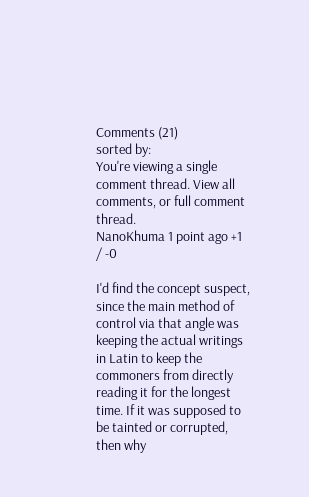Comments (21)
sorted by:
You're viewing a single comment thread. View all comments, or full comment thread.
NanoKhuma 1 point ago +1 / -0

I'd find the concept suspect, since the main method of control via that angle was keeping the actual writings in Latin to keep the commoners from directly reading it for the longest time. If it was supposed to be tainted or corrupted, then why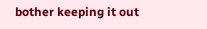bother keeping it out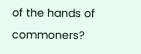of the hands of commoners?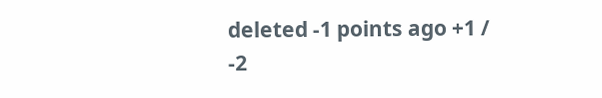deleted -1 points ago +1 / -2